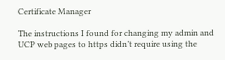Certificate Manager

The instructions I found for changing my admin and UCP web pages to https didn’t require using the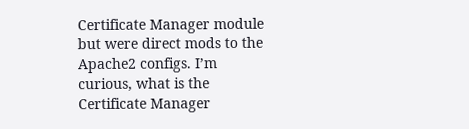Certificate Manager module but were direct mods to the Apache2 configs. I’m curious, what is the Certificate Manager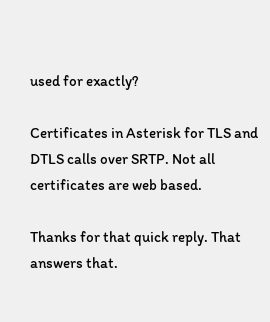used for exactly?

Certificates in Asterisk for TLS and DTLS calls over SRTP. Not all certificates are web based.

Thanks for that quick reply. That answers that.